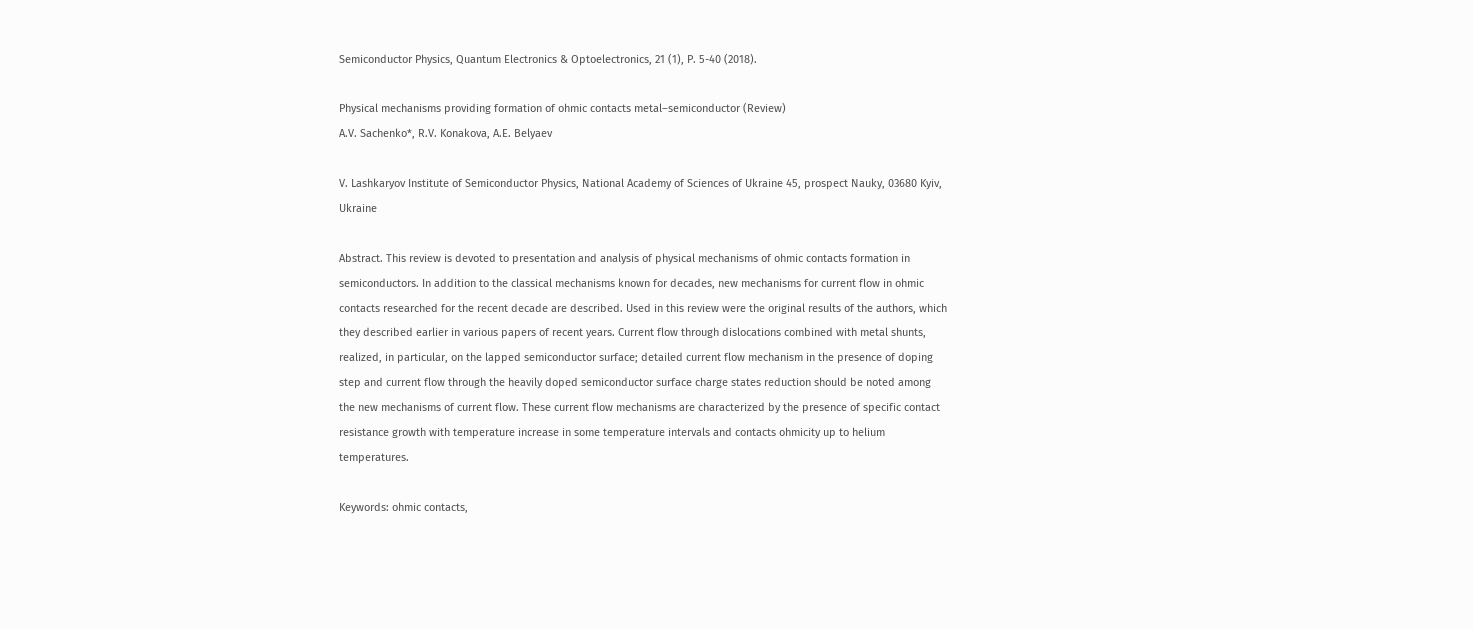Semiconductor Physics, Quantum Electronics & Optoelectronics, 21 (1), P. 5-40 (2018).

Physical mechanisms providing formation of ohmic contacts metal–semiconductor (Review)
A.V. Sachenko*, R.V. Konakova, A.E. Belyaev

V. Lashkaryov Institute of Semiconductor Physics, National Academy of Sciences of Ukraine 45, prospect Nauky, 03680 Kyiv, Ukraine

Abstract. This review is devoted to presentation and analysis of physical mechanisms of ohmic contacts formation in semiconductors. In addition to the classical mechanisms known for decades, new mechanisms for current flow in ohmic contacts researched for the recent decade are described. Used in this review were the original results of the authors, which they described earlier in various papers of recent years. Current flow through dislocations combined with metal shunts, realized, in particular, on the lapped semiconductor surface; detailed current flow mechanism in the presence of doping step and current flow through the heavily doped semiconductor surface charge states reduction should be noted among the new mechanisms of current flow. These current flow mechanisms are characterized by the presence of specific contact resistance growth with temperature increase in some temperature intervals and contacts ohmicity up to helium temperatures.

Keywords: ohmic contacts,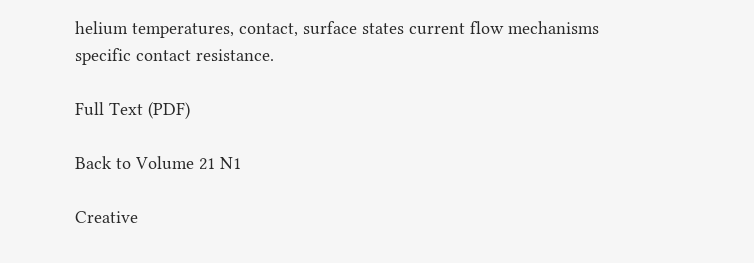helium temperatures, contact, surface states current flow mechanisms specific contact resistance.

Full Text (PDF)

Back to Volume 21 N1

Creative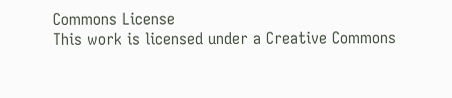Commons License
This work is licensed under a Creative Commons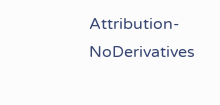Attribution-NoDerivatives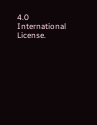4.0 International License.